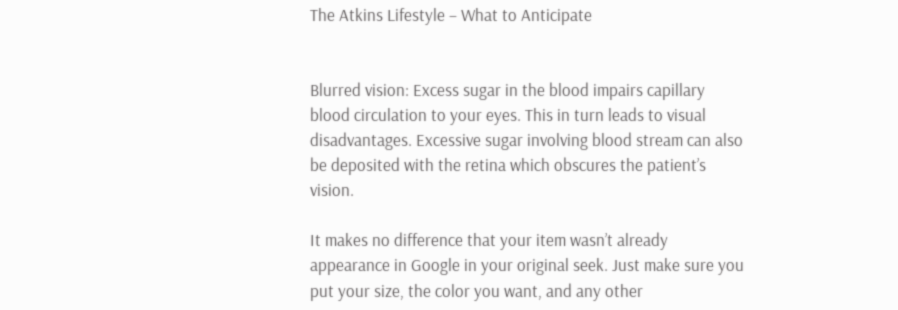The Atkins Lifestyle – What to Anticipate


Blurred vision: Excess sugar in the blood impairs capillary blood circulation to your eyes. This in turn leads to visual disadvantages. Excessive sugar involving blood stream can also be deposited with the retina which obscures the patient’s vision.

It makes no difference that your item wasn’t already appearance in Google in your original seek. Just make sure you put your size, the color you want, and any other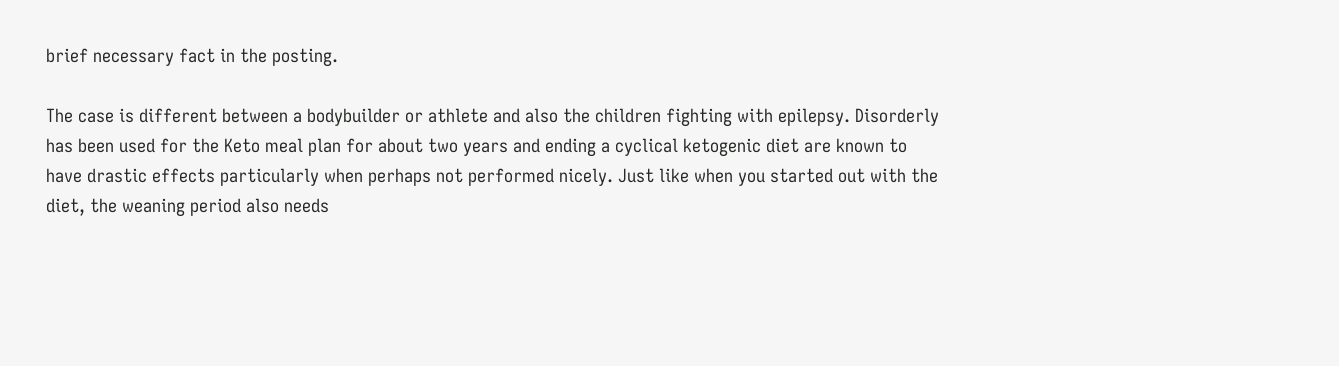brief necessary fact in the posting.

The case is different between a bodybuilder or athlete and also the children fighting with epilepsy. Disorderly has been used for the Keto meal plan for about two years and ending a cyclical ketogenic diet are known to have drastic effects particularly when perhaps not performed nicely. Just like when you started out with the diet, the weaning period also needs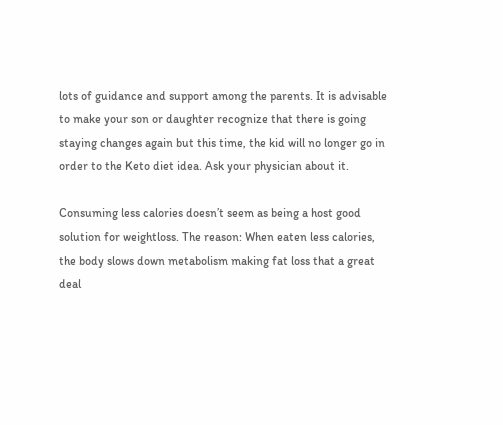lots of guidance and support among the parents. It is advisable to make your son or daughter recognize that there is going staying changes again but this time, the kid will no longer go in order to the Keto diet idea. Ask your physician about it.

Consuming less calories doesn’t seem as being a host good solution for weightloss. The reason: When eaten less calories, the body slows down metabolism making fat loss that a great deal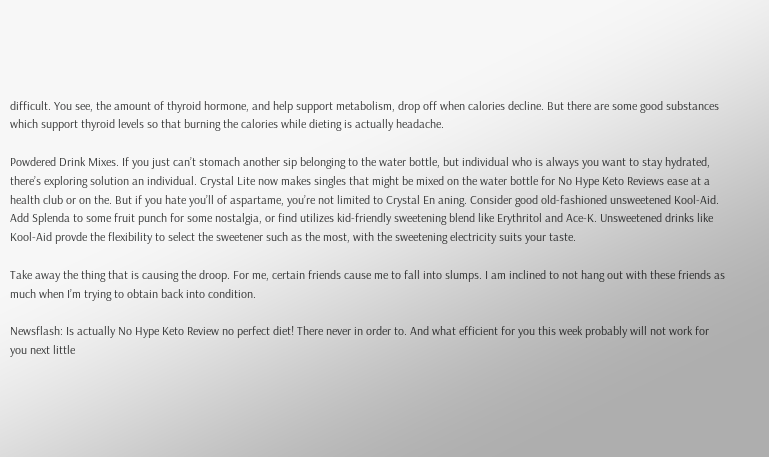difficult. You see, the amount of thyroid hormone, and help support metabolism, drop off when calories decline. But there are some good substances which support thyroid levels so that burning the calories while dieting is actually headache.

Powdered Drink Mixes. If you just can’t stomach another sip belonging to the water bottle, but individual who is always you want to stay hydrated, there’s exploring solution an individual. Crystal Lite now makes singles that might be mixed on the water bottle for No Hype Keto Reviews ease at a health club or on the. But if you hate you’ll of aspartame, you’re not limited to Crystal En aning. Consider good old-fashioned unsweetened Kool-Aid. Add Splenda to some fruit punch for some nostalgia, or find utilizes kid-friendly sweetening blend like Erythritol and Ace-K. Unsweetened drinks like Kool-Aid provde the flexibility to select the sweetener such as the most, with the sweetening electricity suits your taste.

Take away the thing that is causing the droop. For me, certain friends cause me to fall into slumps. I am inclined to not hang out with these friends as much when I’m trying to obtain back into condition.

Newsflash: Is actually No Hype Keto Review no perfect diet! There never in order to. And what efficient for you this week probably will not work for you next little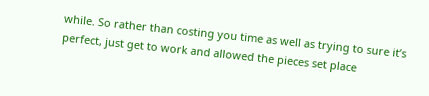while. So rather than costing you time as well as trying to sure it’s perfect, just get to work and allowed the pieces set place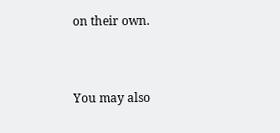on their own.


You may also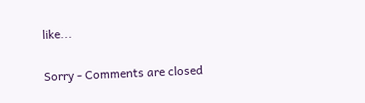like...

Sorry - Comments are closed